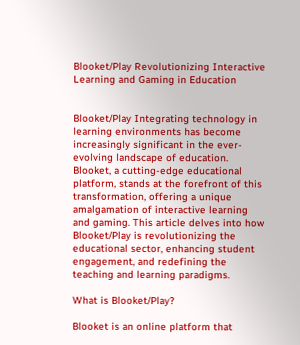Blooket/Play Revolutionizing Interactive Learning and Gaming in Education


Blooket/Play Integrating technology in learning environments has become increasingly significant in the ever-evolving landscape of education. Blooket, a cutting-edge educational platform, stands at the forefront of this transformation, offering a unique amalgamation of interactive learning and gaming. This article delves into how Blooket/Play is revolutionizing the educational sector, enhancing student engagement, and redefining the teaching and learning paradigms.

What is Blooket/Play?

Blooket is an online platform that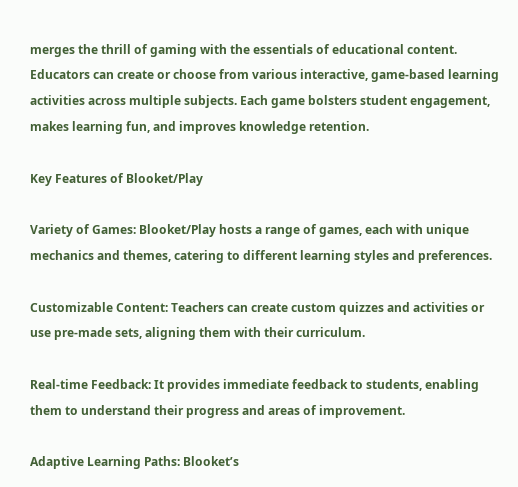merges the thrill of gaming with the essentials of educational content. Educators can create or choose from various interactive, game-based learning activities across multiple subjects. Each game bolsters student engagement, makes learning fun, and improves knowledge retention.

Key Features of Blooket/Play

Variety of Games: Blooket/Play hosts a range of games, each with unique mechanics and themes, catering to different learning styles and preferences.

Customizable Content: Teachers can create custom quizzes and activities or use pre-made sets, aligning them with their curriculum.

Real-time Feedback: It provides immediate feedback to students, enabling them to understand their progress and areas of improvement.

Adaptive Learning Paths: Blooket’s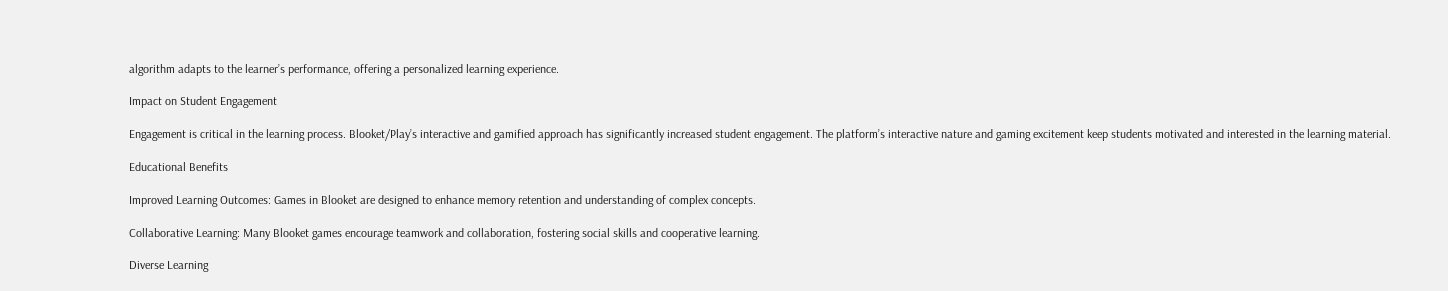algorithm adapts to the learner’s performance, offering a personalized learning experience.

Impact on Student Engagement

Engagement is critical in the learning process. Blooket/Play’s interactive and gamified approach has significantly increased student engagement. The platform’s interactive nature and gaming excitement keep students motivated and interested in the learning material.

Educational Benefits

Improved Learning Outcomes: Games in Blooket are designed to enhance memory retention and understanding of complex concepts.

Collaborative Learning: Many Blooket games encourage teamwork and collaboration, fostering social skills and cooperative learning.

Diverse Learning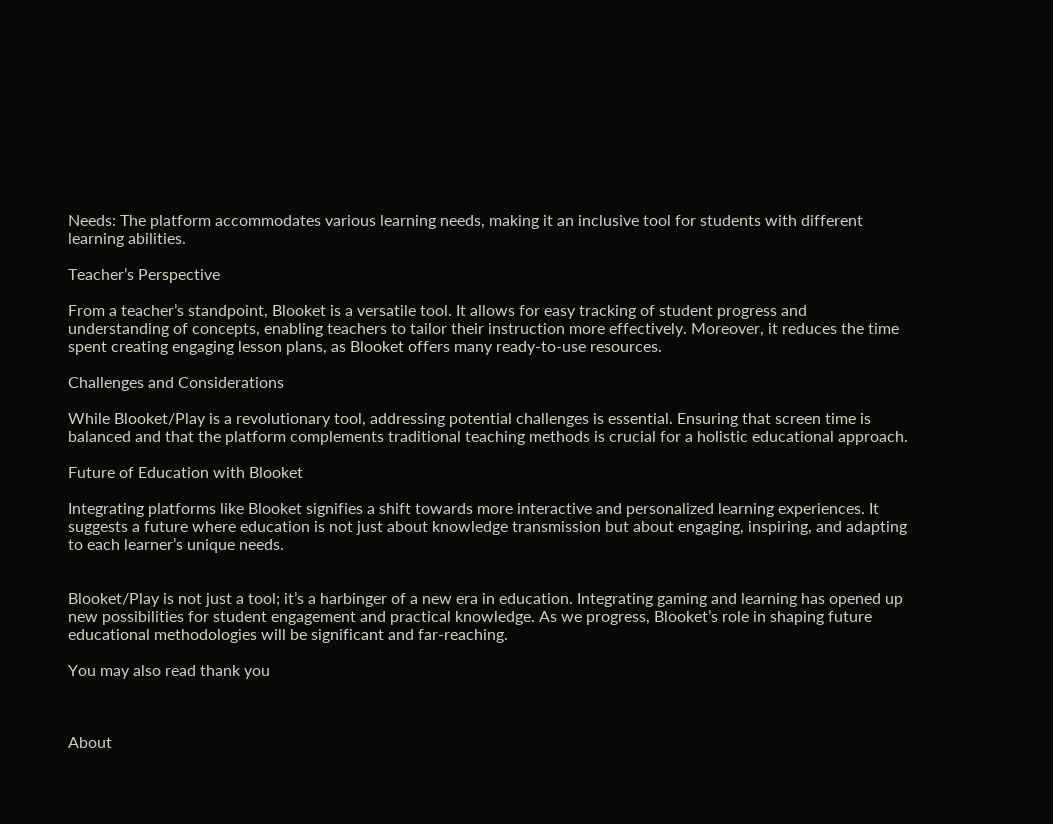Needs: The platform accommodates various learning needs, making it an inclusive tool for students with different learning abilities.

Teacher’s Perspective

From a teacher’s standpoint, Blooket is a versatile tool. It allows for easy tracking of student progress and understanding of concepts, enabling teachers to tailor their instruction more effectively. Moreover, it reduces the time spent creating engaging lesson plans, as Blooket offers many ready-to-use resources.

Challenges and Considerations

While Blooket/Play is a revolutionary tool, addressing potential challenges is essential. Ensuring that screen time is balanced and that the platform complements traditional teaching methods is crucial for a holistic educational approach.

Future of Education with Blooket

Integrating platforms like Blooket signifies a shift towards more interactive and personalized learning experiences. It suggests a future where education is not just about knowledge transmission but about engaging, inspiring, and adapting to each learner’s unique needs.


Blooket/Play is not just a tool; it’s a harbinger of a new era in education. Integrating gaming and learning has opened up new possibilities for student engagement and practical knowledge. As we progress, Blooket’s role in shaping future educational methodologies will be significant and far-reaching.

You may also read thank you



About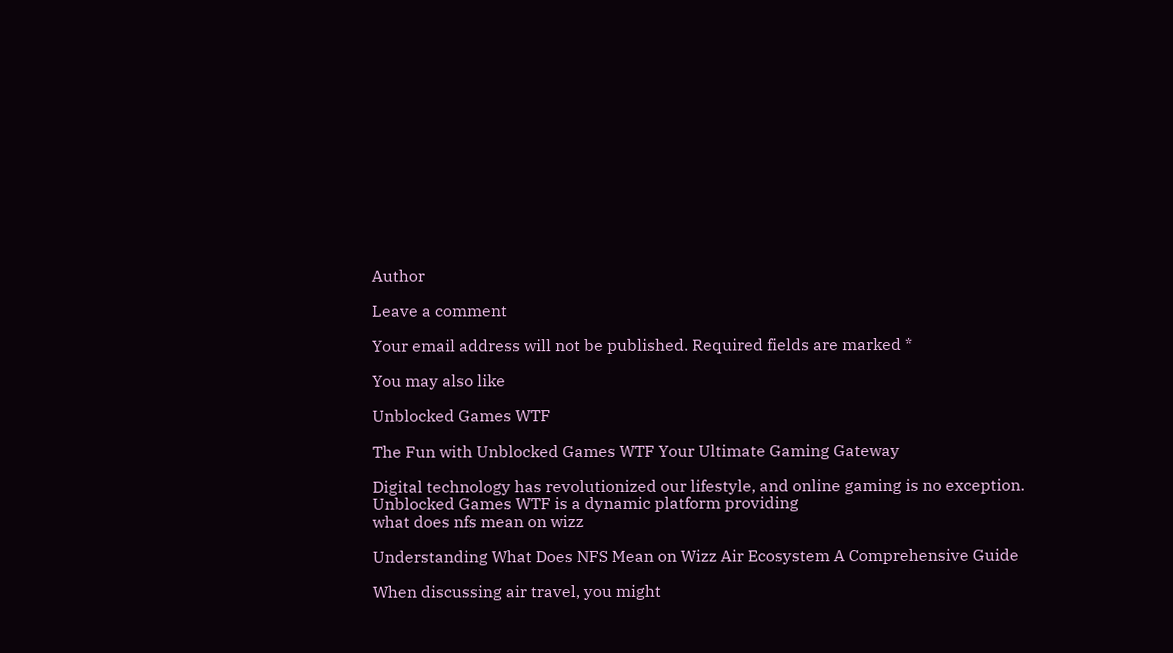Author

Leave a comment

Your email address will not be published. Required fields are marked *

You may also like

Unblocked Games WTF

The Fun with Unblocked Games WTF Your Ultimate Gaming Gateway

Digital technology has revolutionized our lifestyle, and online gaming is no exception. Unblocked Games WTF is a dynamic platform providing
what does nfs mean on wizz

Understanding What Does NFS Mean on Wizz Air Ecosystem A Comprehensive Guide

When discussing air travel, you might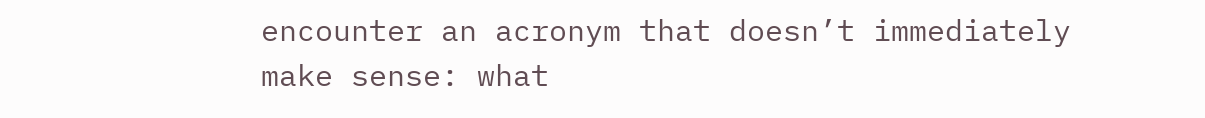encounter an acronym that doesn’t immediately make sense: what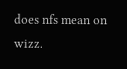does nfs mean on wizz.